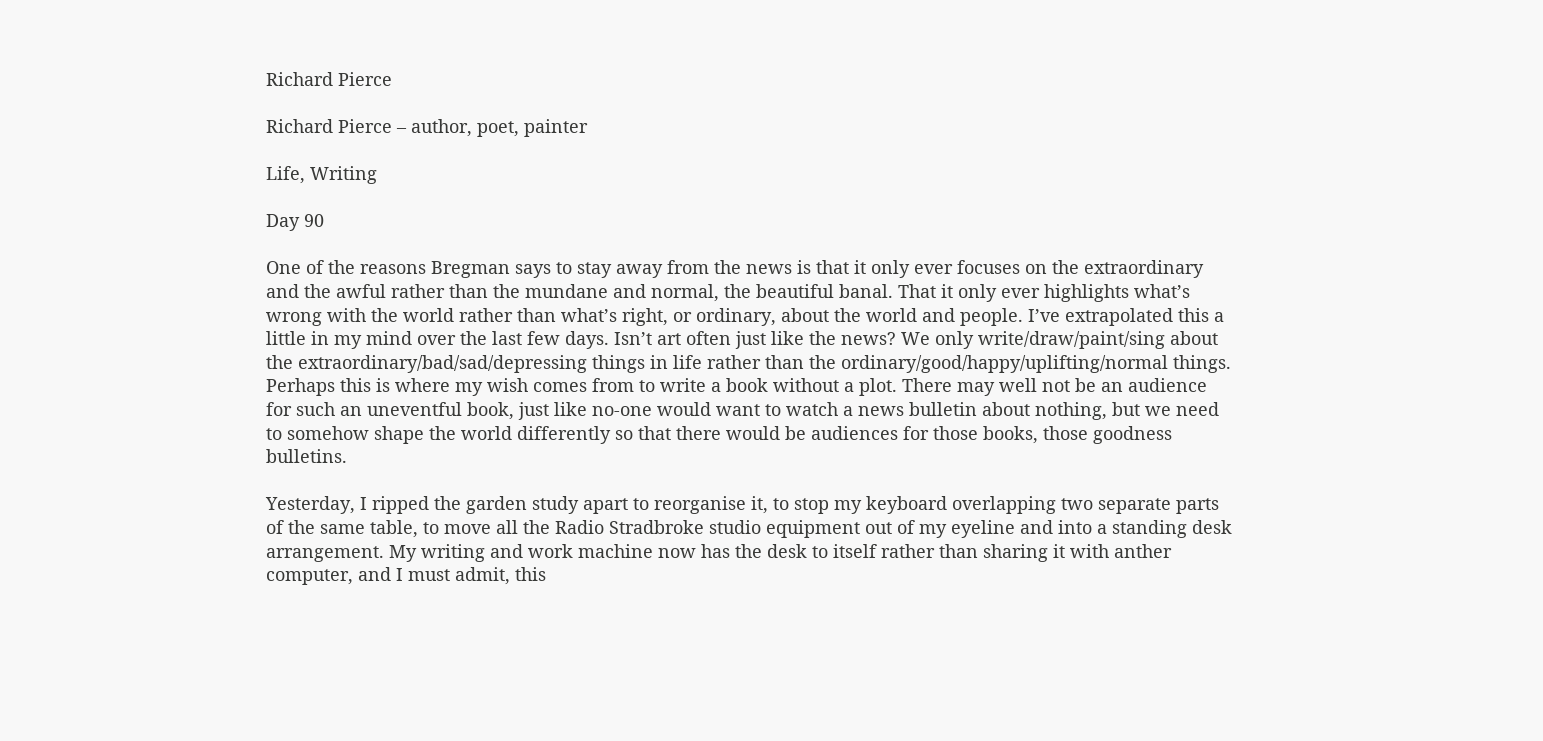Richard Pierce

Richard Pierce – author, poet, painter

Life, Writing

Day 90

One of the reasons Bregman says to stay away from the news is that it only ever focuses on the extraordinary and the awful rather than the mundane and normal, the beautiful banal. That it only ever highlights what’s wrong with the world rather than what’s right, or ordinary, about the world and people. I’ve extrapolated this a little in my mind over the last few days. Isn’t art often just like the news? We only write/draw/paint/sing about the extraordinary/bad/sad/depressing things in life rather than the ordinary/good/happy/uplifting/normal things. Perhaps this is where my wish comes from to write a book without a plot. There may well not be an audience for such an uneventful book, just like no-one would want to watch a news bulletin about nothing, but we need to somehow shape the world differently so that there would be audiences for those books, those goodness bulletins.

Yesterday, I ripped the garden study apart to reorganise it, to stop my keyboard overlapping two separate parts of the same table, to move all the Radio Stradbroke studio equipment out of my eyeline and into a standing desk arrangement. My writing and work machine now has the desk to itself rather than sharing it with anther computer, and I must admit, this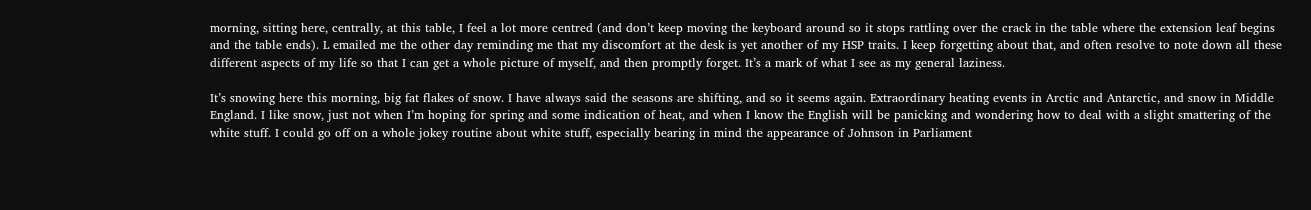morning, sitting here, centrally, at this table, I feel a lot more centred (and don’t keep moving the keyboard around so it stops rattling over the crack in the table where the extension leaf begins and the table ends). L emailed me the other day reminding me that my discomfort at the desk is yet another of my HSP traits. I keep forgetting about that, and often resolve to note down all these different aspects of my life so that I can get a whole picture of myself, and then promptly forget. It’s a mark of what I see as my general laziness.

It’s snowing here this morning, big fat flakes of snow. I have always said the seasons are shifting, and so it seems again. Extraordinary heating events in Arctic and Antarctic, and snow in Middle England. I like snow, just not when I’m hoping for spring and some indication of heat, and when I know the English will be panicking and wondering how to deal with a slight smattering of the white stuff. I could go off on a whole jokey routine about white stuff, especially bearing in mind the appearance of Johnson in Parliament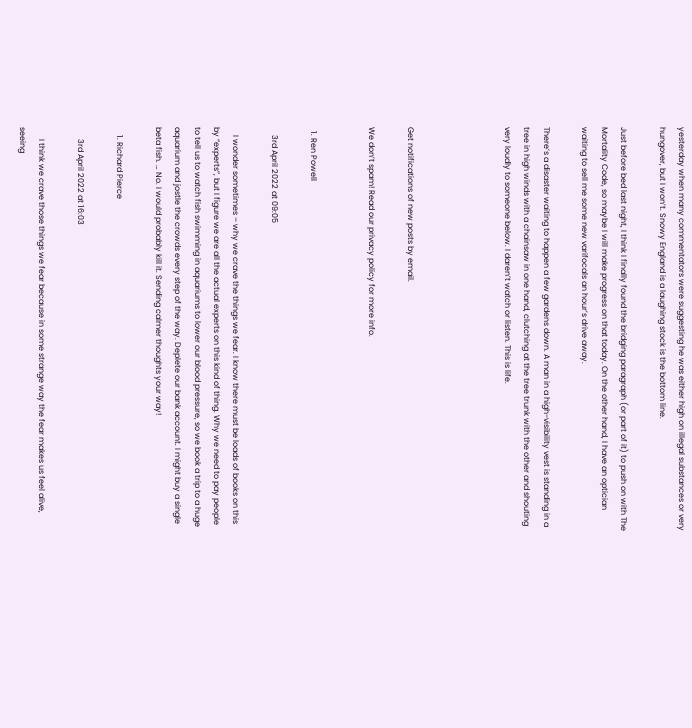yesterday when many commentators were suggesting he was either high on illegal substances or very hungover, but I won’t. Snowy England is a laughing stock is the bottom line.

Just before bed last night, I think I finally found the bridging paragraph (or part of it) to push on with The Mortality Code, so maybe I will make progress on that today. On the other hand, I have an optician waiting to sell me some new varifocals an hour’s drive away.

There’s a disaster waiting to happen a few gardens down. A man in a high-visibility vest is standing in a tree in high winds with a chainsaw in one hand, clutching at the tree trunk with the other and shouting very loudly to someone below. I daren’t watch or listen. This is life.




Get notifications of new posts by email.

We don’t spam! Read our privacy policy for more info.


  1. Ren Powell

    3rd April 2022 at 09:05

    I wonder sometimes – why we crave the things we fear. I know there must be loads of books on this by “experts”, but I figure we are all the actual experts on this kind of thing. Why we need to pay people to tell us to watch fish swimming in aquariums to lower our blood pressure, so we book a trip to a huge aquarium and jostle the crowds every step of the way. Deplete our bank account. I might buy a single beta fish. … No. I would probably kill it. Sending calmer thoughts your way!

    1. Richard Pierce

      3rd April 2022 at 16:03

      I think we crave those things we fear because in some strange way the fear makes us feel alive, seeing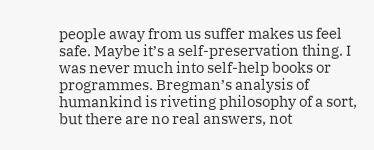people away from us suffer makes us feel safe. Maybe it’s a self-preservation thing. I was never much into self-help books or programmes. Bregman’s analysis of humankind is riveting philosophy of a sort, but there are no real answers, not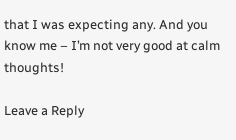that I was expecting any. And you know me – I’m not very good at calm thoughts!

Leave a Reply